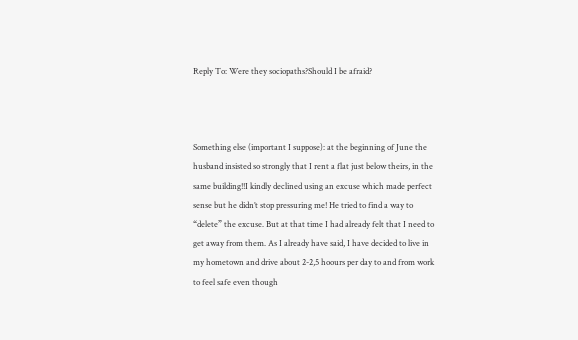Reply To: Were they sociopaths?Should I be afraid?



Something else (important I suppose): at the beginning of June the husband insisted so strongly that I rent a flat just below theirs, in the same building!!I kindly declined using an excuse which made perfect sense but he didn’t stop pressuring me! He tried to find a way to “delete” the excuse. But at that time I had already felt that I need to get away from them. As I already have said, I have decided to live in my hometown and drive about 2-2,5 hoours per day to and from work to feel safe even though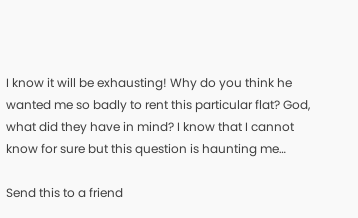I know it will be exhausting! Why do you think he wanted me so badly to rent this particular flat? God, what did they have in mind? I know that I cannot know for sure but this question is haunting me…

Send this to a friend